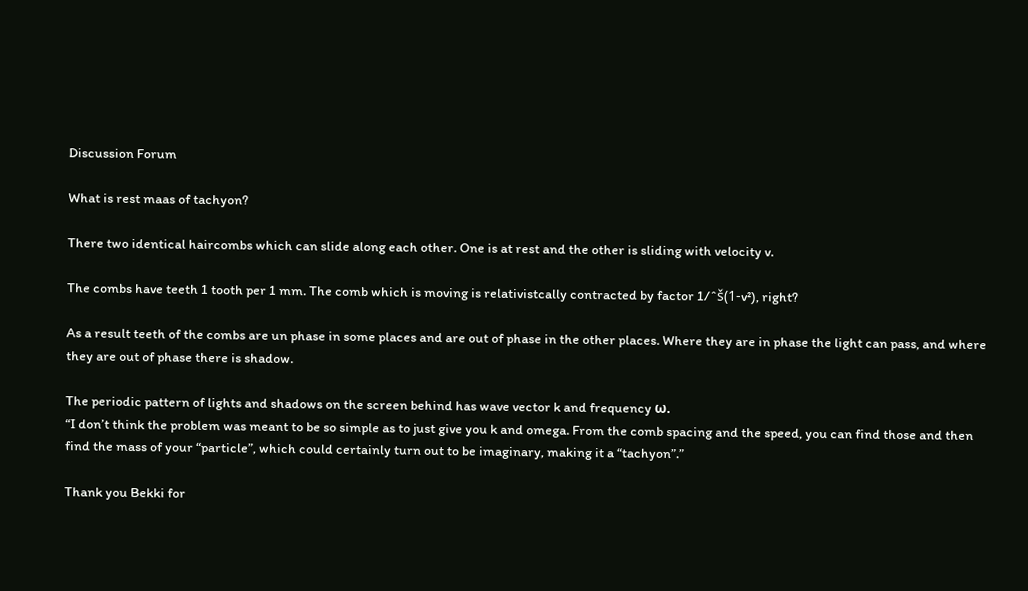Discussion Forum

What is rest maas of tachyon?

There two identical haircombs which can slide along each other. One is at rest and the other is sliding with velocity v.

The combs have teeth 1 tooth per 1 mm. The comb which is moving is relativistcally contracted by factor 1/ˆš(1-v²), right?

As a result teeth of the combs are un phase in some places and are out of phase in the other places. Where they are in phase the light can pass, and where they are out of phase there is shadow.

The periodic pattern of lights and shadows on the screen behind has wave vector k and frequency ω.
“I don’t think the problem was meant to be so simple as to just give you k and omega. From the comb spacing and the speed, you can find those and then find the mass of your “particle”, which could certainly turn out to be imaginary, making it a “tachyon”.”

Thank you Bekki for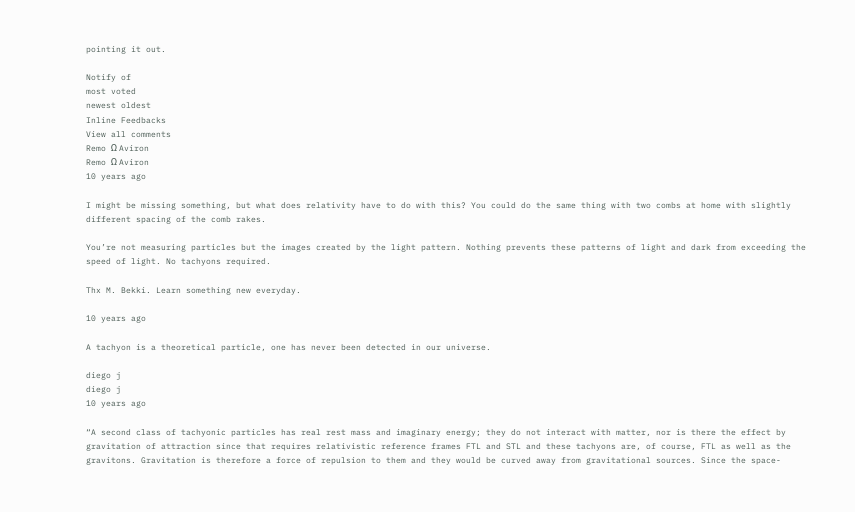pointing it out.

Notify of
most voted
newest oldest
Inline Feedbacks
View all comments
Remo Ω Aviron
Remo Ω Aviron
10 years ago

I might be missing something, but what does relativity have to do with this? You could do the same thing with two combs at home with slightly different spacing of the comb rakes.

You’re not measuring particles but the images created by the light pattern. Nothing prevents these patterns of light and dark from exceeding the speed of light. No tachyons required.

Thx M. Bekki. Learn something new everyday.

10 years ago

A tachyon is a theoretical particle, one has never been detected in our universe.

diego j
diego j
10 years ago

“A second class of tachyonic particles has real rest mass and imaginary energy; they do not interact with matter, nor is there the effect by gravitation of attraction since that requires relativistic reference frames FTL and STL and these tachyons are, of course, FTL as well as the gravitons. Gravitation is therefore a force of repulsion to them and they would be curved away from gravitational sources. Since the space-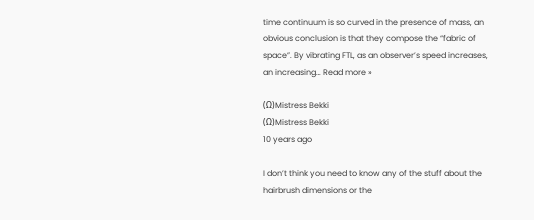time continuum is so curved in the presence of mass, an obvious conclusion is that they compose the “fabric of space”. By vibrating FTL, as an observer’s speed increases, an increasing… Read more »

(Ω)Mistress Bekki
(Ω)Mistress Bekki
10 years ago

I don’t think you need to know any of the stuff about the hairbrush dimensions or the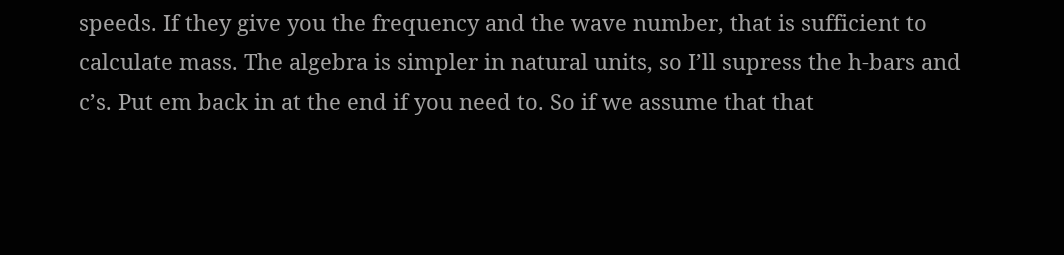speeds. If they give you the frequency and the wave number, that is sufficient to calculate mass. The algebra is simpler in natural units, so I’ll supress the h-bars and c’s. Put em back in at the end if you need to. So if we assume that that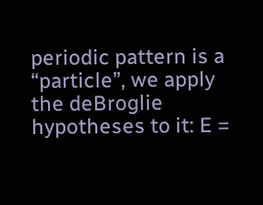periodic pattern is a “particle”, we apply the deBroglie hypotheses to it: E =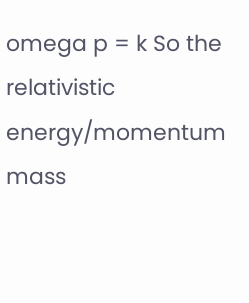omega p = k So the relativistic energy/momentum mass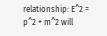relationship: E^2 = p^2 + m^2 will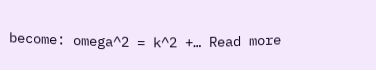become: omega^2 = k^2 +… Read more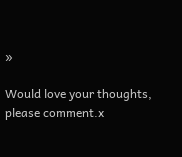»

Would love your thoughts, please comment.x